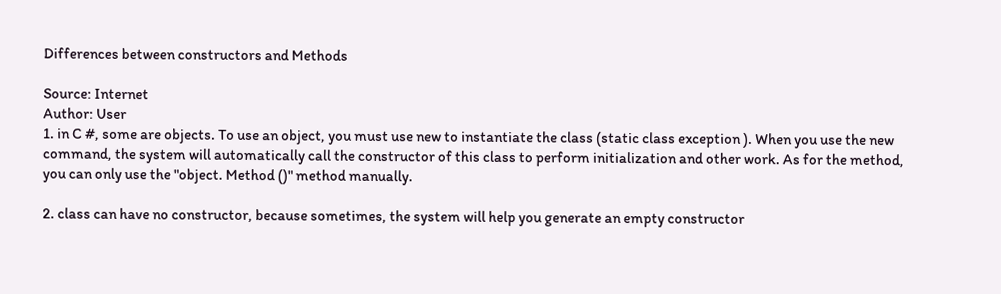Differences between constructors and Methods

Source: Internet
Author: User
1. in C #, some are objects. To use an object, you must use new to instantiate the class (static class exception ). When you use the new command, the system will automatically call the constructor of this class to perform initialization and other work. As for the method, you can only use the "object. Method ()" method manually.

2. class can have no constructor, because sometimes, the system will help you generate an empty constructor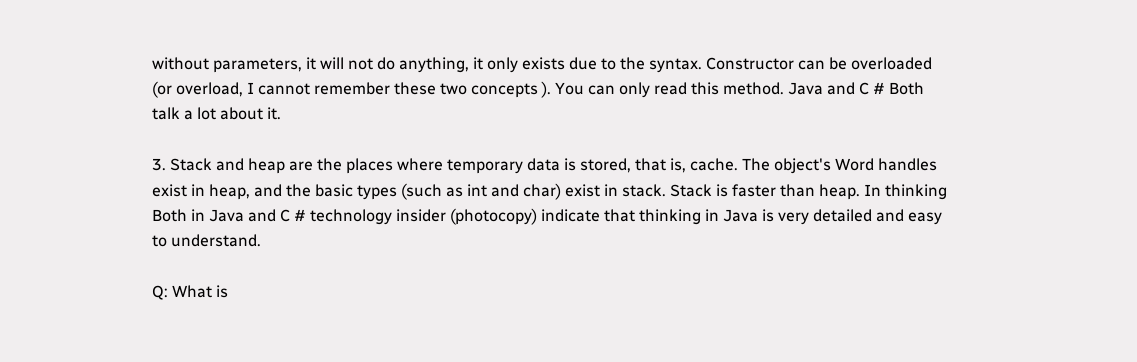without parameters, it will not do anything, it only exists due to the syntax. Constructor can be overloaded (or overload, I cannot remember these two concepts ). You can only read this method. Java and C # Both talk a lot about it.

3. Stack and heap are the places where temporary data is stored, that is, cache. The object's Word handles exist in heap, and the basic types (such as int and char) exist in stack. Stack is faster than heap. In thinking
Both in Java and C # technology insider (photocopy) indicate that thinking in Java is very detailed and easy to understand.

Q: What is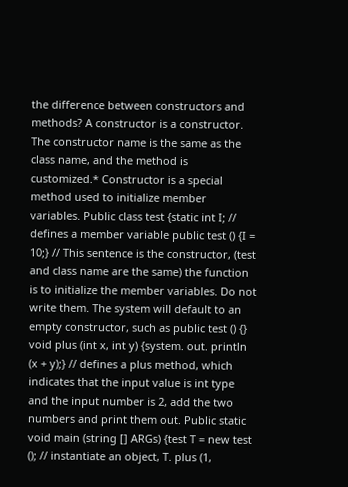the difference between constructors and methods? A constructor is a constructor. The constructor name is the same as the class name, and the method is customized.* Constructor is a special method used to initialize member variables. Public class test {static int I; // defines a member variable public test () {I = 10;} // This sentence is the constructor, (test and class name are the same) the function is to initialize the member variables. Do not write them. The system will default to an empty constructor, such as public test () {} void plus (int x, int y) {system. out. println (x + y);} // defines a plus method, which indicates that the input value is int type and the input number is 2, add the two numbers and print them out. Public static void main (string [] ARGs) {test T = new test (); // instantiate an object, T. plus (1,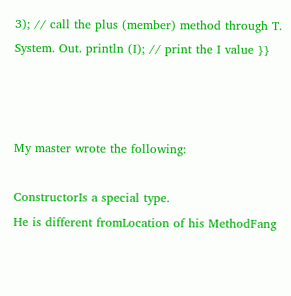3); // call the plus (member) method through T. System. Out. println (I); // print the I value }}



My master wrote the following:

ConstructorIs a special type.
He is different fromLocation of his MethodFang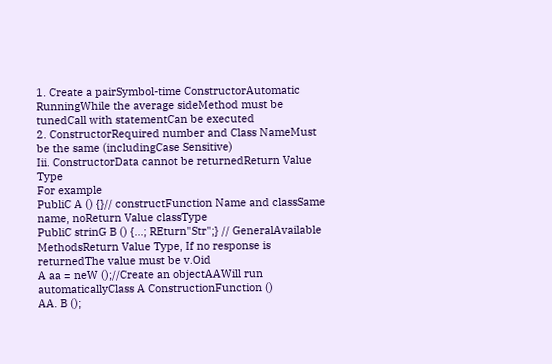1. Create a pairSymbol-time ConstructorAutomatic RunningWhile the average sideMethod must be tunedCall with statementCan be executed
2. ConstructorRequired number and Class NameMust be the same (includingCase Sensitive)
Iii. ConstructorData cannot be returnedReturn Value Type
For example
PubliC A () {}// constructFunction Name and classSame name, noReturn Value classType
PubliC strinG B () {...; REturn"Str";} // GeneralAvailable MethodsReturn Value Type, If no response is returnedThe value must be v.Oid
A aa = neW ();//Create an objectAAWill run automaticallyClass A ConstructionFunction ()
AA. B ();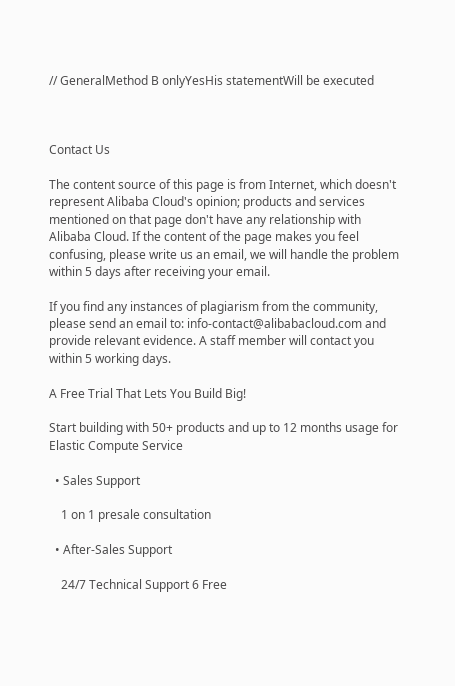// GeneralMethod B onlyYesHis statementWill be executed



Contact Us

The content source of this page is from Internet, which doesn't represent Alibaba Cloud's opinion; products and services mentioned on that page don't have any relationship with Alibaba Cloud. If the content of the page makes you feel confusing, please write us an email, we will handle the problem within 5 days after receiving your email.

If you find any instances of plagiarism from the community, please send an email to: info-contact@alibabacloud.com and provide relevant evidence. A staff member will contact you within 5 working days.

A Free Trial That Lets You Build Big!

Start building with 50+ products and up to 12 months usage for Elastic Compute Service

  • Sales Support

    1 on 1 presale consultation

  • After-Sales Support

    24/7 Technical Support 6 Free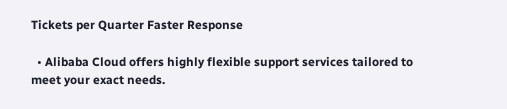Tickets per Quarter Faster Response

  • Alibaba Cloud offers highly flexible support services tailored to meet your exact needs.